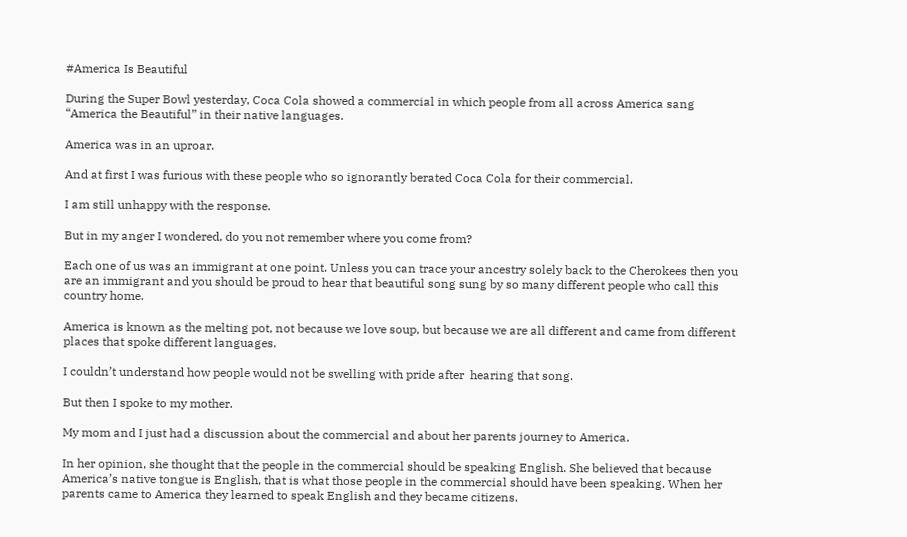#America Is Beautiful

During the Super Bowl yesterday, Coca Cola showed a commercial in which people from all across America sang “America the Beautiful” in their native languages.

America was in an uproar.

And at first I was furious with these people who so ignorantly berated Coca Cola for their commercial.

I am still unhappy with the response.

But in my anger I wondered, do you not remember where you come from?

Each one of us was an immigrant at one point. Unless you can trace your ancestry solely back to the Cherokees then you are an immigrant and you should be proud to hear that beautiful song sung by so many different people who call this country home.

America is known as the melting pot, not because we love soup, but because we are all different and came from different places that spoke different languages.

I couldn’t understand how people would not be swelling with pride after  hearing that song.

But then I spoke to my mother.

My mom and I just had a discussion about the commercial and about her parents journey to America.

In her opinion, she thought that the people in the commercial should be speaking English. She believed that because America’s native tongue is English, that is what those people in the commercial should have been speaking. When her parents came to America they learned to speak English and they became citizens.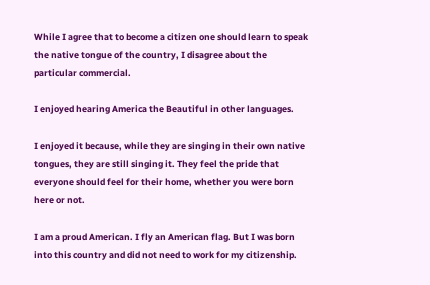While I agree that to become a citizen one should learn to speak the native tongue of the country, I disagree about the particular commercial.

I enjoyed hearing America the Beautiful in other languages.

I enjoyed it because, while they are singing in their own native tongues, they are still singing it. They feel the pride that everyone should feel for their home, whether you were born here or not.

I am a proud American. I fly an American flag. But I was born into this country and did not need to work for my citizenship.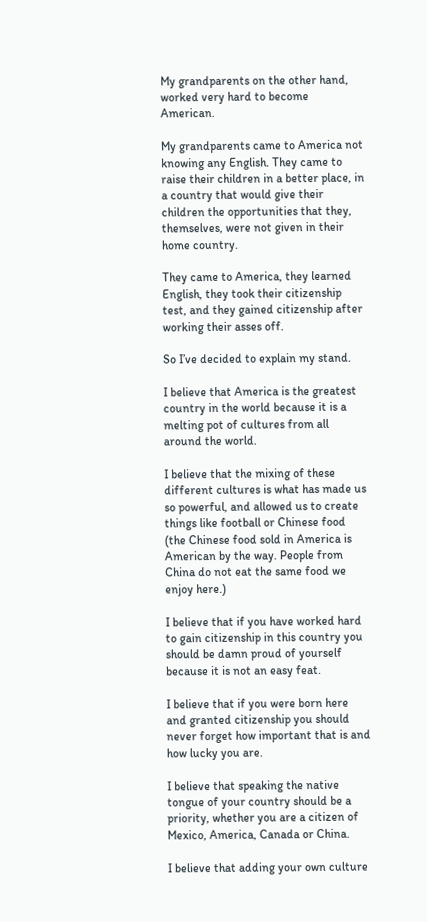My grandparents on the other hand, worked very hard to become American.

My grandparents came to America not knowing any English. They came to raise their children in a better place, in a country that would give their children the opportunities that they, themselves, were not given in their home country.

They came to America, they learned English, they took their citizenship test, and they gained citizenship after working their asses off.

So I’ve decided to explain my stand.

I believe that America is the greatest country in the world because it is a melting pot of cultures from all around the world.

I believe that the mixing of these different cultures is what has made us so powerful, and allowed us to create things like football or Chinese food (the Chinese food sold in America is American by the way. People from China do not eat the same food we enjoy here.)

I believe that if you have worked hard to gain citizenship in this country you should be damn proud of yourself because it is not an easy feat.

I believe that if you were born here and granted citizenship you should never forget how important that is and how lucky you are.

I believe that speaking the native tongue of your country should be a priority, whether you are a citizen of Mexico, America, Canada or China.

I believe that adding your own culture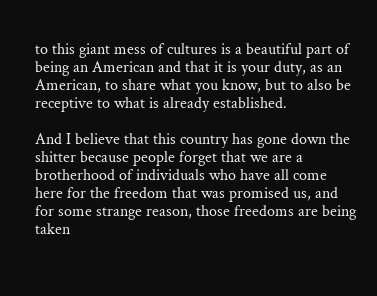to this giant mess of cultures is a beautiful part of being an American and that it is your duty, as an American, to share what you know, but to also be receptive to what is already established.

And I believe that this country has gone down the shitter because people forget that we are a brotherhood of individuals who have all come here for the freedom that was promised us, and for some strange reason, those freedoms are being taken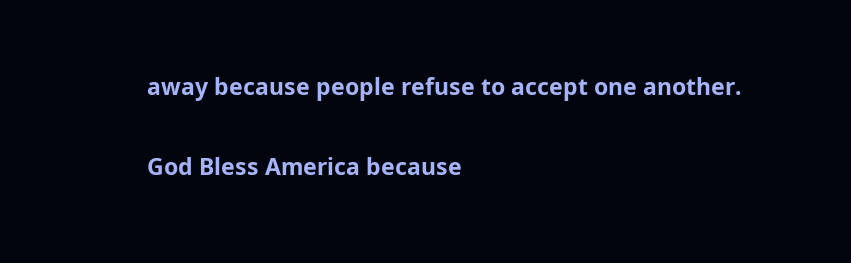away because people refuse to accept one another.

God Bless America because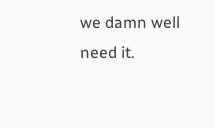we damn well need it.